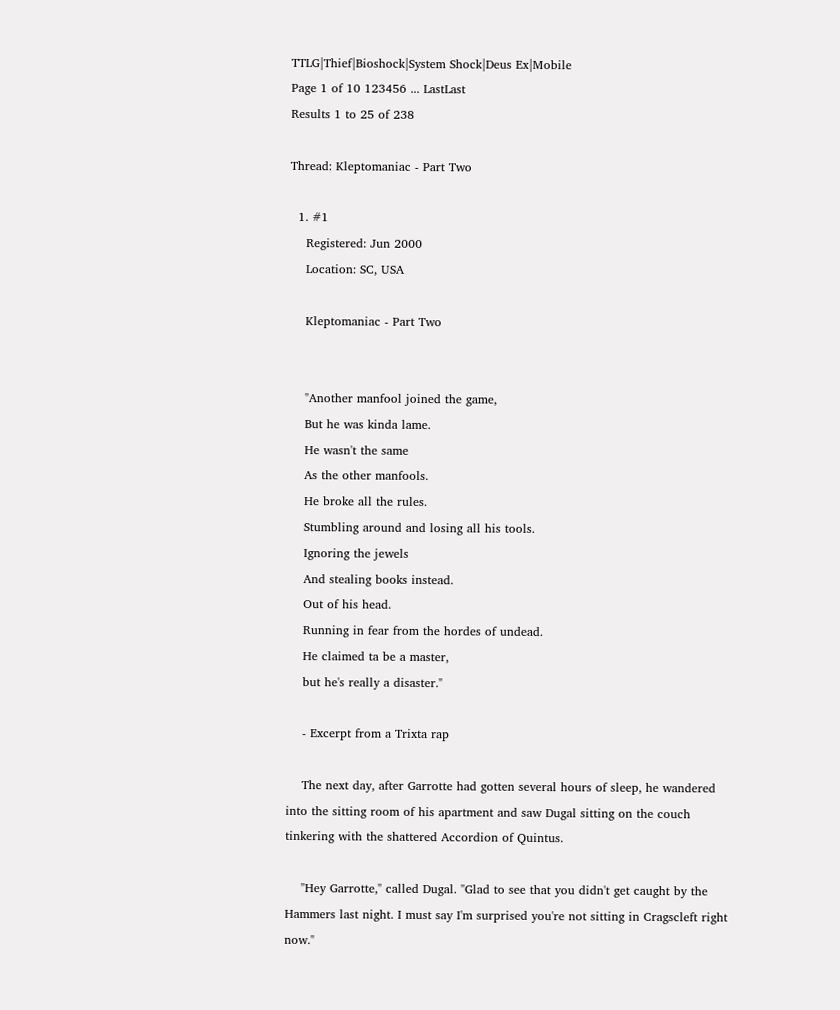TTLG|Thief|Bioshock|System Shock|Deus Ex|Mobile
Page 1 of 10 123456 ... LastLast
Results 1 to 25 of 238

Thread: Kleptomaniac - Part Two

  1. #1
    Registered: Jun 2000
    Location: SC, USA

    Kleptomaniac - Part Two


    "Another manfool joined the game,
    But he was kinda lame.
    He wasn't the same
    As the other manfools.
    He broke all the rules.
    Stumbling around and losing all his tools.
    Ignoring the jewels
    And stealing books instead.
    Out of his head.
    Running in fear from the hordes of undead.
    He claimed ta be a master,
    but he's really a disaster."

    - Excerpt from a Trixta rap

    The next day, after Garrotte had gotten several hours of sleep, he wandered into the sitting room of his apartment and saw Dugal sitting on the couch tinkering with the shattered Accordion of Quintus.

    "Hey Garrotte," called Dugal. "Glad to see that you didn't get caught by the Hammers last night. I must say I'm surprised you're not sitting in Cragscleft right now."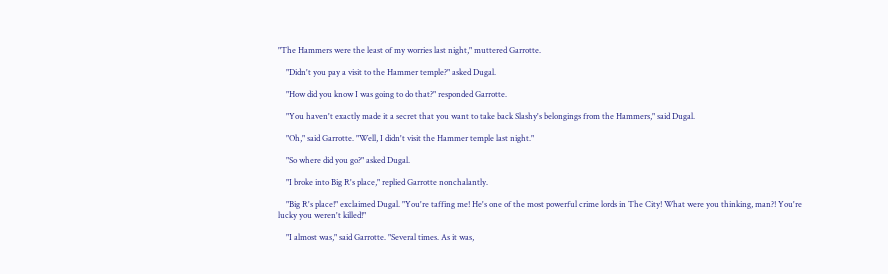"The Hammers were the least of my worries last night," muttered Garrotte.

    "Didn't you pay a visit to the Hammer temple?" asked Dugal.

    "How did you know I was going to do that?" responded Garrotte.

    "You haven't exactly made it a secret that you want to take back Slashy's belongings from the Hammers," said Dugal.

    "Oh," said Garrotte. "Well, I didn't visit the Hammer temple last night."

    "So where did you go?" asked Dugal.

    "I broke into Big R's place," replied Garrotte nonchalantly.

    "Big R's place!" exclaimed Dugal. "You're taffing me! He's one of the most powerful crime lords in The City! What were you thinking, man?! You're lucky you weren't killed!"

    "I almost was," said Garrotte. "Several times. As it was,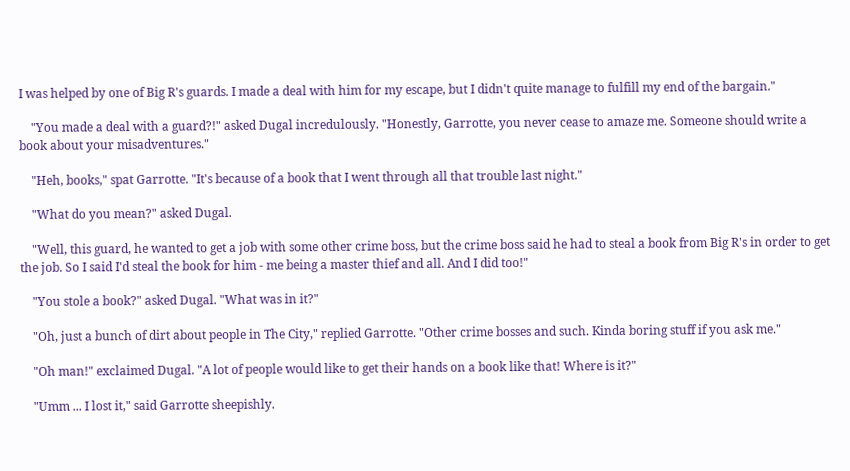I was helped by one of Big R's guards. I made a deal with him for my escape, but I didn't quite manage to fulfill my end of the bargain."

    "You made a deal with a guard?!" asked Dugal incredulously. "Honestly, Garrotte, you never cease to amaze me. Someone should write a book about your misadventures."

    "Heh, books," spat Garrotte. "It's because of a book that I went through all that trouble last night."

    "What do you mean?" asked Dugal.

    "Well, this guard, he wanted to get a job with some other crime boss, but the crime boss said he had to steal a book from Big R's in order to get the job. So I said I'd steal the book for him - me being a master thief and all. And I did too!"

    "You stole a book?" asked Dugal. "What was in it?"

    "Oh, just a bunch of dirt about people in The City," replied Garrotte. "Other crime bosses and such. Kinda boring stuff if you ask me."

    "Oh man!" exclaimed Dugal. "A lot of people would like to get their hands on a book like that! Where is it?"

    "Umm ... I lost it," said Garrotte sheepishly.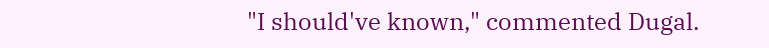"I should've known," commented Dugal.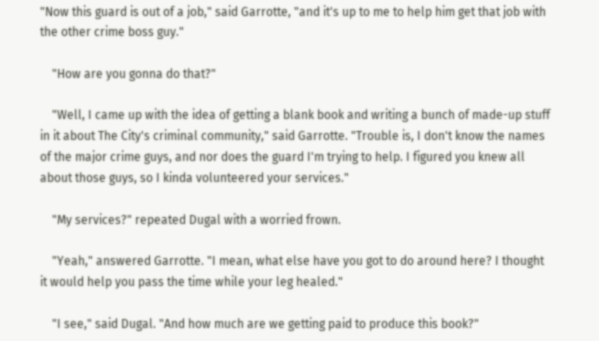"Now this guard is out of a job," said Garrotte, "and it's up to me to help him get that job with the other crime boss guy."

    "How are you gonna do that?"

    "Well, I came up with the idea of getting a blank book and writing a bunch of made-up stuff in it about The City's criminal community," said Garrotte. "Trouble is, I don't know the names of the major crime guys, and nor does the guard I'm trying to help. I figured you knew all about those guys, so I kinda volunteered your services."

    "My services?" repeated Dugal with a worried frown.

    "Yeah," answered Garrotte. "I mean, what else have you got to do around here? I thought it would help you pass the time while your leg healed."

    "I see," said Dugal. "And how much are we getting paid to produce this book?"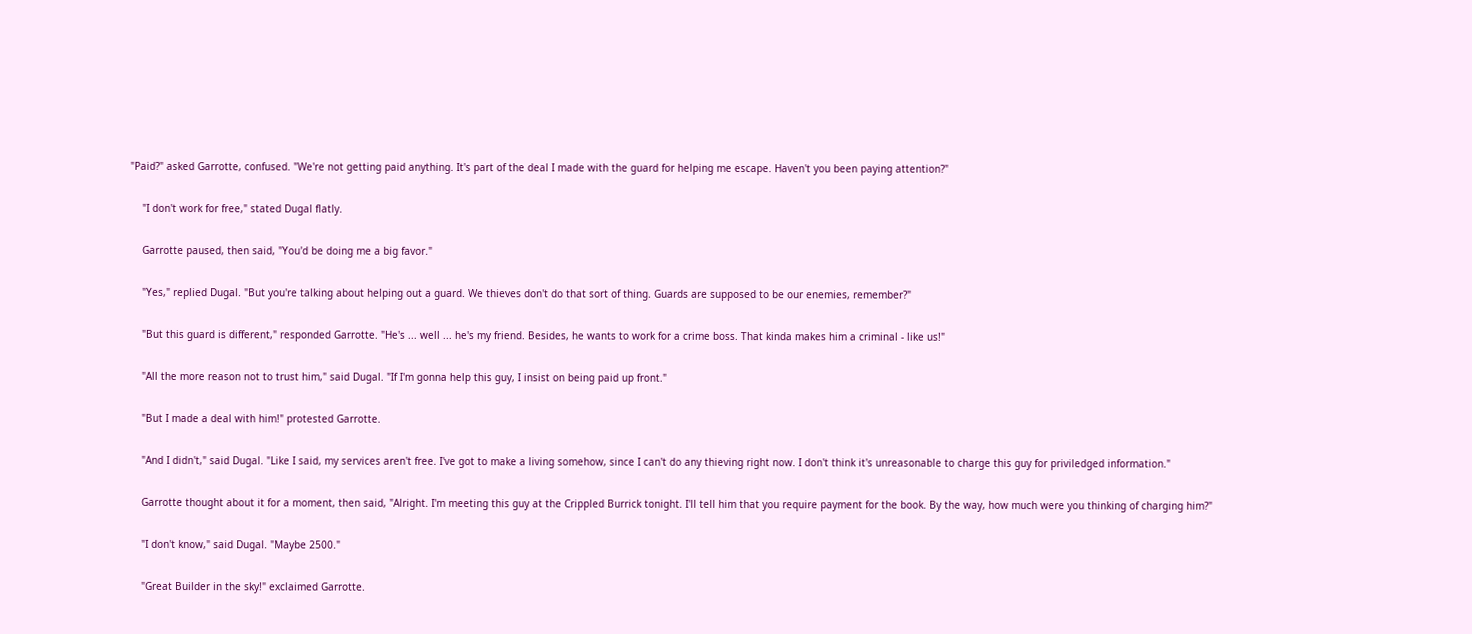"Paid?" asked Garrotte, confused. "We're not getting paid anything. It's part of the deal I made with the guard for helping me escape. Haven't you been paying attention?"

    "I don't work for free," stated Dugal flatly.

    Garrotte paused, then said, "You'd be doing me a big favor."

    "Yes," replied Dugal. "But you're talking about helping out a guard. We thieves don't do that sort of thing. Guards are supposed to be our enemies, remember?"

    "But this guard is different," responded Garrotte. "He's ... well ... he's my friend. Besides, he wants to work for a crime boss. That kinda makes him a criminal - like us!"

    "All the more reason not to trust him," said Dugal. "If I'm gonna help this guy, I insist on being paid up front."

    "But I made a deal with him!" protested Garrotte.

    "And I didn't," said Dugal. "Like I said, my services aren't free. I've got to make a living somehow, since I can't do any thieving right now. I don't think it's unreasonable to charge this guy for priviledged information."

    Garrotte thought about it for a moment, then said, "Alright. I'm meeting this guy at the Crippled Burrick tonight. I'll tell him that you require payment for the book. By the way, how much were you thinking of charging him?"

    "I don't know," said Dugal. "Maybe 2500."

    "Great Builder in the sky!" exclaimed Garrotte.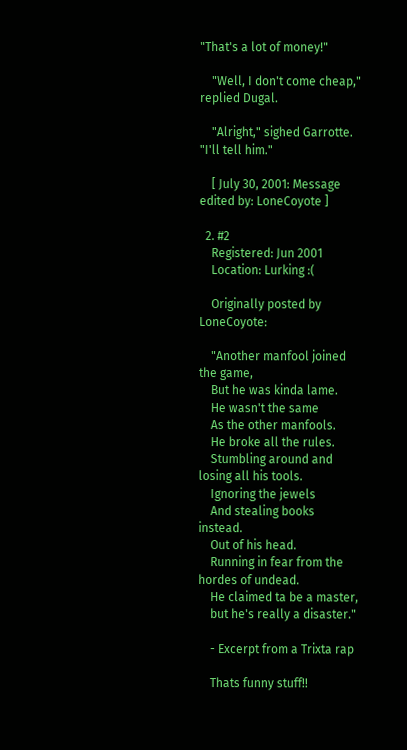"That's a lot of money!"

    "Well, I don't come cheap," replied Dugal.

    "Alright," sighed Garrotte. "I'll tell him."

    [ July 30, 2001: Message edited by: LoneCoyote ]

  2. #2
    Registered: Jun 2001
    Location: Lurking :(

    Originally posted by LoneCoyote:

    "Another manfool joined the game,
    But he was kinda lame.
    He wasn't the same
    As the other manfools.
    He broke all the rules.
    Stumbling around and losing all his tools.
    Ignoring the jewels
    And stealing books instead.
    Out of his head.
    Running in fear from the hordes of undead.
    He claimed ta be a master,
    but he's really a disaster."

    - Excerpt from a Trixta rap

    Thats funny stuff!!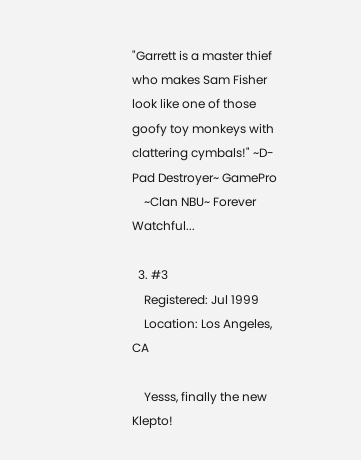"Garrett is a master thief who makes Sam Fisher look like one of those goofy toy monkeys with clattering cymbals!" ~D-Pad Destroyer~ GamePro
    ~Clan NBU~ Forever Watchful...

  3. #3
    Registered: Jul 1999
    Location: Los Angeles, CA

    Yesss, finally the new Klepto!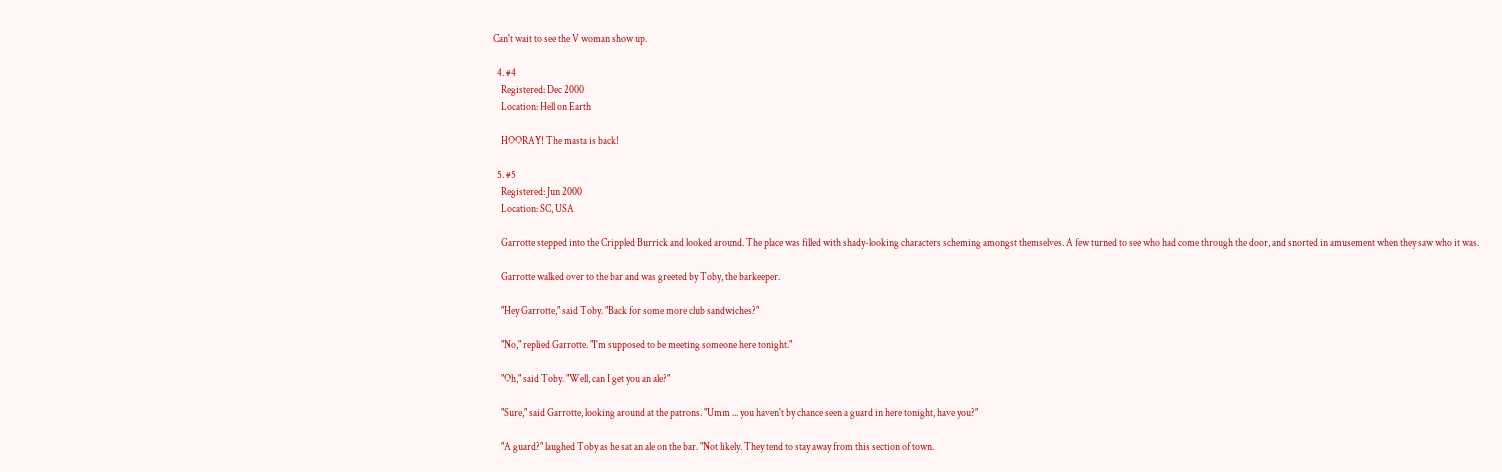Can't wait to see the V woman show up.

  4. #4
    Registered: Dec 2000
    Location: Hell on Earth

    HOORAY! The masta is back!

  5. #5
    Registered: Jun 2000
    Location: SC, USA

    Garrotte stepped into the Crippled Burrick and looked around. The place was filled with shady-looking characters scheming amongst themselves. A few turned to see who had come through the door, and snorted in amusement when they saw who it was.

    Garrotte walked over to the bar and was greeted by Toby, the barkeeper.

    "Hey Garrotte," said Toby. "Back for some more club sandwiches?"

    "No," replied Garrotte. "I'm supposed to be meeting someone here tonight."

    "Oh," said Toby. "Well, can I get you an ale?"

    "Sure," said Garrotte, looking around at the patrons. "Umm ... you haven't by chance seen a guard in here tonight, have you?"

    "A guard?" laughed Toby as he sat an ale on the bar. "Not likely. They tend to stay away from this section of town.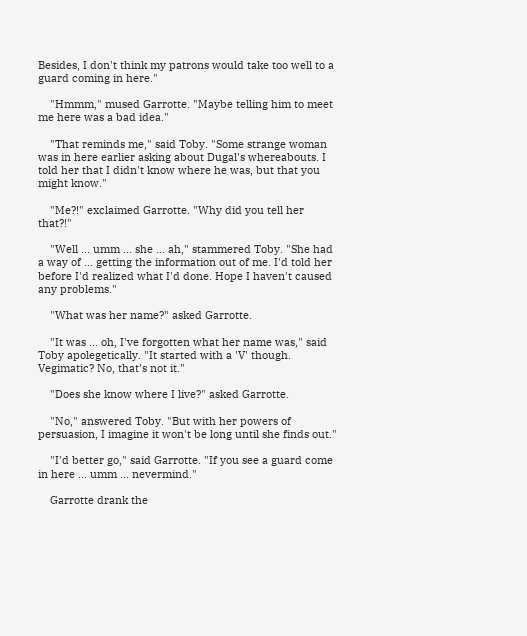Besides, I don't think my patrons would take too well to a guard coming in here."

    "Hmmm," mused Garrotte. "Maybe telling him to meet me here was a bad idea."

    "That reminds me," said Toby. "Some strange woman was in here earlier asking about Dugal's whereabouts. I told her that I didn't know where he was, but that you might know."

    "Me?!" exclaimed Garrotte. "Why did you tell her that?!"

    "Well ... umm ... she ... ah," stammered Toby. "She had a way of ... getting the information out of me. I'd told her before I'd realized what I'd done. Hope I haven't caused any problems."

    "What was her name?" asked Garrotte.

    "It was ... oh, I've forgotten what her name was," said Toby apolegetically. "It started with a 'V' though. Vegimatic? No, that's not it."

    "Does she know where I live?" asked Garrotte.

    "No," answered Toby. "But with her powers of persuasion, I imagine it won't be long until she finds out."

    "I'd better go," said Garrotte. "If you see a guard come in here ... umm ... nevermind."

    Garrotte drank the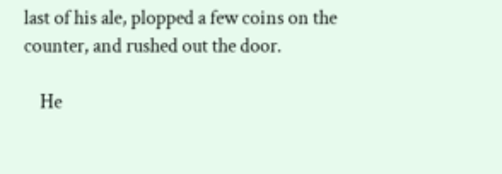last of his ale, plopped a few coins on the counter, and rushed out the door.

    He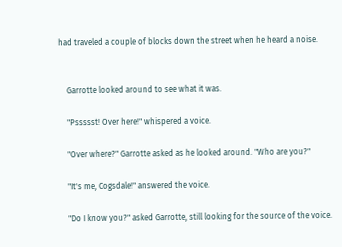had traveled a couple of blocks down the street when he heard a noise.


    Garrotte looked around to see what it was.

    "Pssssst! Over here!" whispered a voice.

    "Over where?" Garrotte asked as he looked around. "Who are you?"

    "It's me, Cogsdale!" answered the voice.

    "Do I know you?" asked Garrotte, still looking for the source of the voice.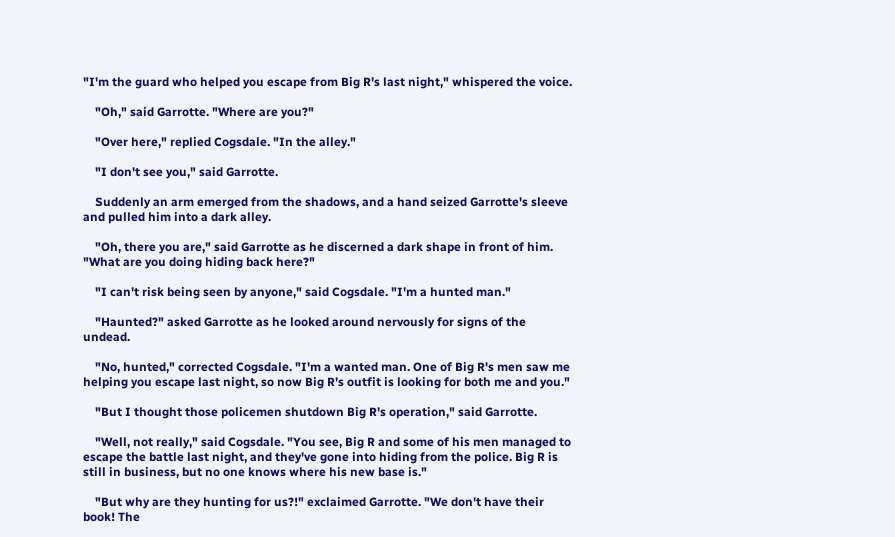"I'm the guard who helped you escape from Big R's last night," whispered the voice.

    "Oh," said Garrotte. "Where are you?"

    "Over here," replied Cogsdale. "In the alley."

    "I don't see you," said Garrotte.

    Suddenly an arm emerged from the shadows, and a hand seized Garrotte's sleeve and pulled him into a dark alley.

    "Oh, there you are," said Garrotte as he discerned a dark shape in front of him. "What are you doing hiding back here?"

    "I can't risk being seen by anyone," said Cogsdale. "I'm a hunted man."

    "Haunted?" asked Garrotte as he looked around nervously for signs of the undead.

    "No, hunted," corrected Cogsdale. "I'm a wanted man. One of Big R's men saw me helping you escape last night, so now Big R's outfit is looking for both me and you."

    "But I thought those policemen shutdown Big R's operation," said Garrotte.

    "Well, not really," said Cogsdale. "You see, Big R and some of his men managed to escape the battle last night, and they've gone into hiding from the police. Big R is still in business, but no one knows where his new base is."

    "But why are they hunting for us?!" exclaimed Garrotte. "We don't have their book! The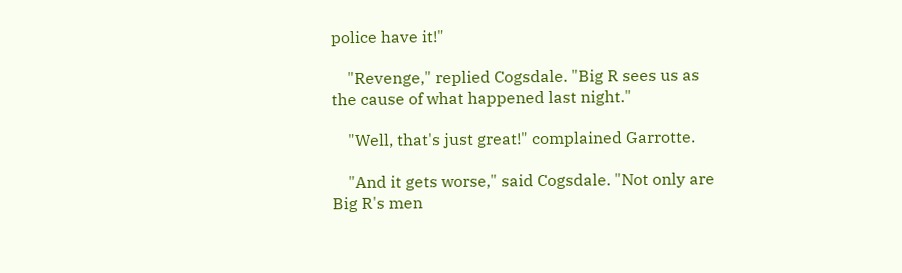police have it!"

    "Revenge," replied Cogsdale. "Big R sees us as the cause of what happened last night."

    "Well, that's just great!" complained Garrotte.

    "And it gets worse," said Cogsdale. "Not only are Big R's men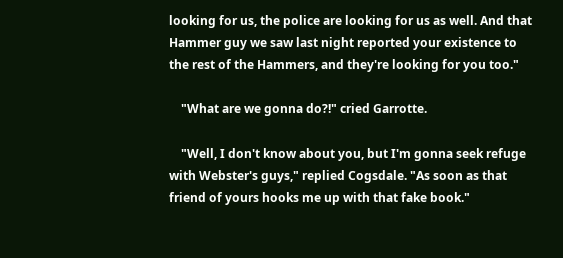looking for us, the police are looking for us as well. And that Hammer guy we saw last night reported your existence to the rest of the Hammers, and they're looking for you too."

    "What are we gonna do?!" cried Garrotte.

    "Well, I don't know about you, but I'm gonna seek refuge with Webster's guys," replied Cogsdale. "As soon as that friend of yours hooks me up with that fake book."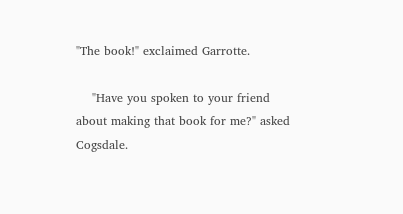"The book!" exclaimed Garrotte.

    "Have you spoken to your friend about making that book for me?" asked Cogsdale.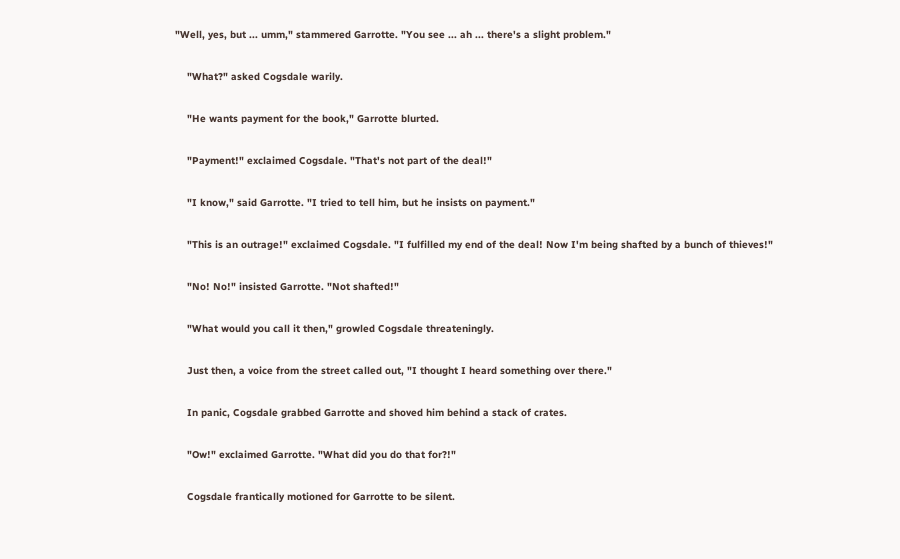"Well, yes, but ... umm," stammered Garrotte. "You see ... ah ... there's a slight problem."

    "What?" asked Cogsdale warily.

    "He wants payment for the book," Garrotte blurted.

    "Payment!" exclaimed Cogsdale. "That's not part of the deal!"

    "I know," said Garrotte. "I tried to tell him, but he insists on payment."

    "This is an outrage!" exclaimed Cogsdale. "I fulfilled my end of the deal! Now I'm being shafted by a bunch of thieves!"

    "No! No!" insisted Garrotte. "Not shafted!"

    "What would you call it then," growled Cogsdale threateningly.

    Just then, a voice from the street called out, "I thought I heard something over there."

    In panic, Cogsdale grabbed Garrotte and shoved him behind a stack of crates.

    "Ow!" exclaimed Garrotte. "What did you do that for?!"

    Cogsdale frantically motioned for Garrotte to be silent.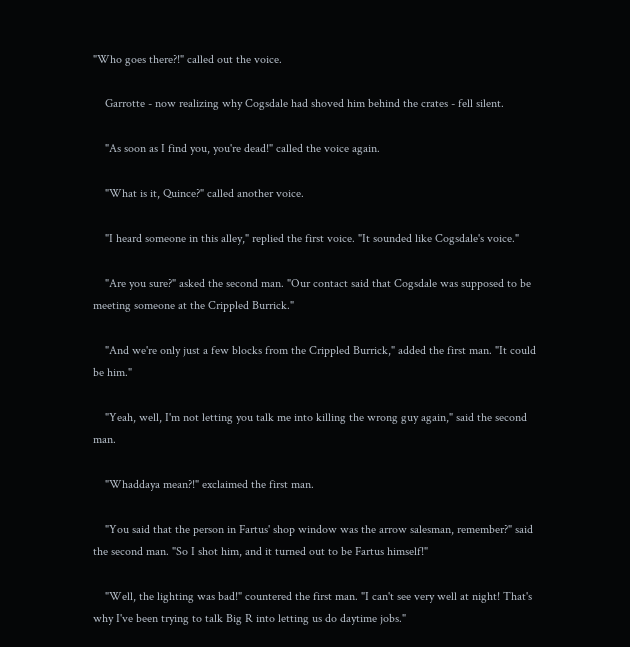"Who goes there?!" called out the voice.

    Garrotte - now realizing why Cogsdale had shoved him behind the crates - fell silent.

    "As soon as I find you, you're dead!" called the voice again.

    "What is it, Quince?" called another voice.

    "I heard someone in this alley," replied the first voice. "It sounded like Cogsdale's voice."

    "Are you sure?" asked the second man. "Our contact said that Cogsdale was supposed to be meeting someone at the Crippled Burrick."

    "And we're only just a few blocks from the Crippled Burrick," added the first man. "It could be him."

    "Yeah, well, I'm not letting you talk me into killing the wrong guy again," said the second man.

    "Whaddaya mean?!" exclaimed the first man.

    "You said that the person in Fartus' shop window was the arrow salesman, remember?" said the second man. "So I shot him, and it turned out to be Fartus himself!"

    "Well, the lighting was bad!" countered the first man. "I can't see very well at night! That's why I've been trying to talk Big R into letting us do daytime jobs."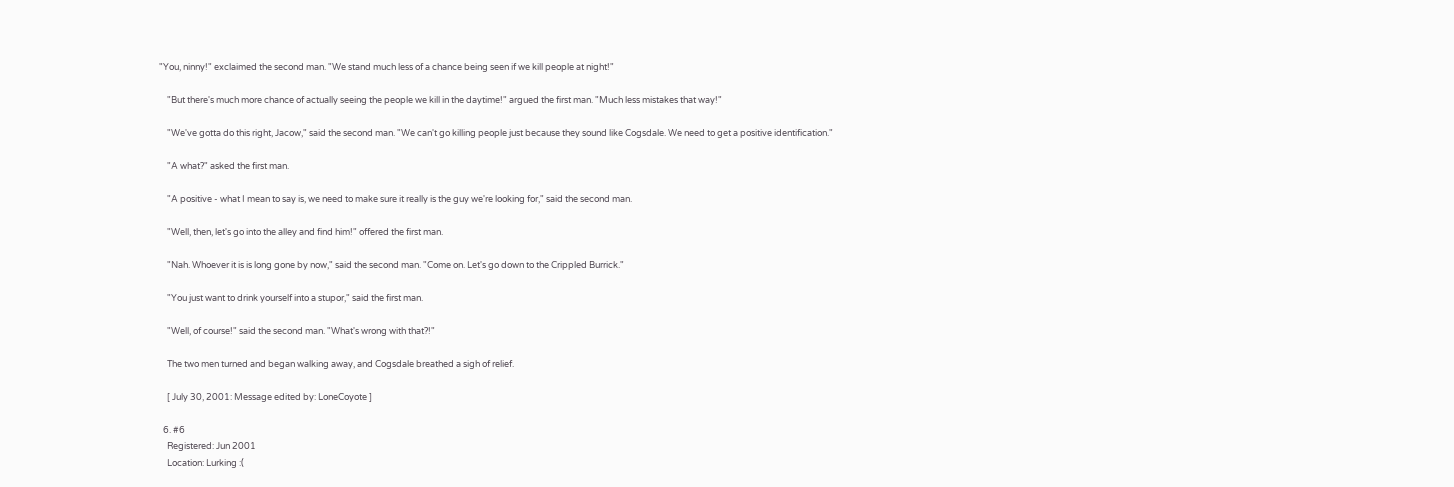"You, ninny!" exclaimed the second man. "We stand much less of a chance being seen if we kill people at night!"

    "But there's much more chance of actually seeing the people we kill in the daytime!" argued the first man. "Much less mistakes that way!"

    "We've gotta do this right, Jacow," said the second man. "We can't go killing people just because they sound like Cogsdale. We need to get a positive identification."

    "A what?" asked the first man.

    "A positive - what I mean to say is, we need to make sure it really is the guy we're looking for," said the second man.

    "Well, then, let's go into the alley and find him!" offered the first man.

    "Nah. Whoever it is is long gone by now," said the second man. "Come on. Let's go down to the Crippled Burrick."

    "You just want to drink yourself into a stupor," said the first man.

    "Well, of course!" said the second man. "What's wrong with that?!"

    The two men turned and began walking away, and Cogsdale breathed a sigh of relief.

    [ July 30, 2001: Message edited by: LoneCoyote ]

  6. #6
    Registered: Jun 2001
    Location: Lurking :(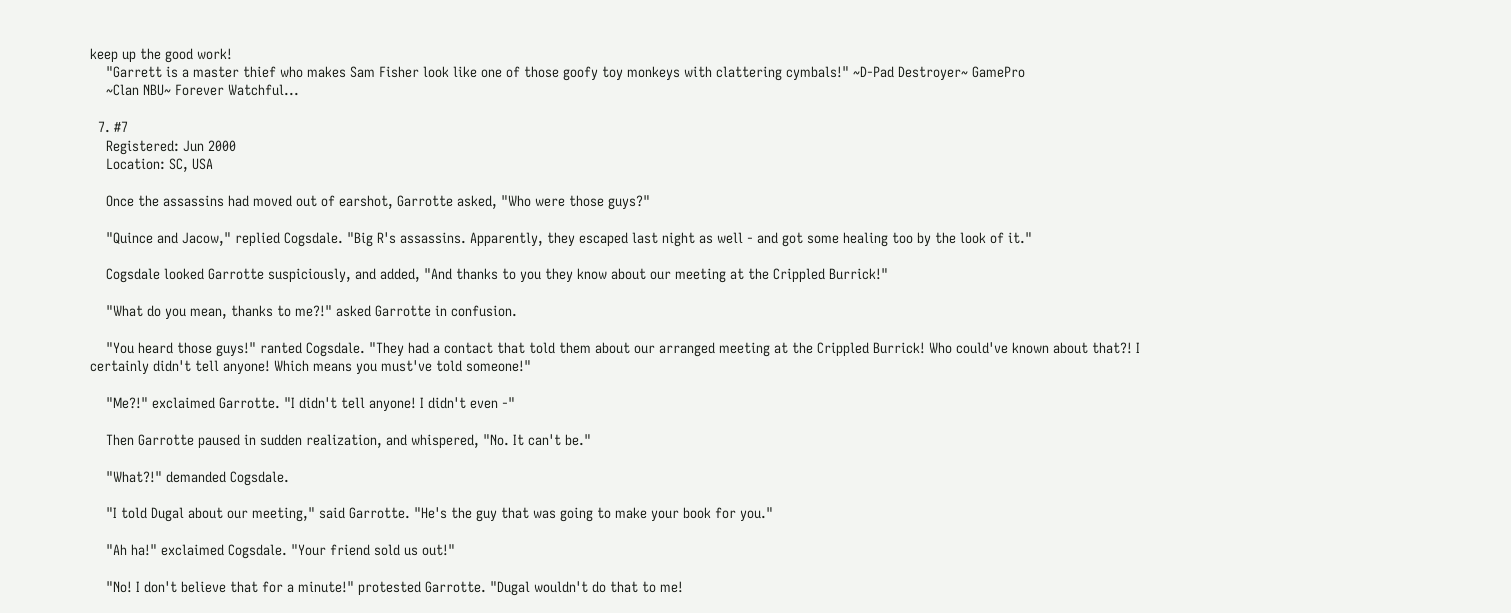keep up the good work!
    "Garrett is a master thief who makes Sam Fisher look like one of those goofy toy monkeys with clattering cymbals!" ~D-Pad Destroyer~ GamePro
    ~Clan NBU~ Forever Watchful...

  7. #7
    Registered: Jun 2000
    Location: SC, USA

    Once the assassins had moved out of earshot, Garrotte asked, "Who were those guys?"

    "Quince and Jacow," replied Cogsdale. "Big R's assassins. Apparently, they escaped last night as well - and got some healing too by the look of it."

    Cogsdale looked Garrotte suspiciously, and added, "And thanks to you they know about our meeting at the Crippled Burrick!"

    "What do you mean, thanks to me?!" asked Garrotte in confusion.

    "You heard those guys!" ranted Cogsdale. "They had a contact that told them about our arranged meeting at the Crippled Burrick! Who could've known about that?! I certainly didn't tell anyone! Which means you must've told someone!"

    "Me?!" exclaimed Garrotte. "I didn't tell anyone! I didn't even -"

    Then Garrotte paused in sudden realization, and whispered, "No. It can't be."

    "What?!" demanded Cogsdale.

    "I told Dugal about our meeting," said Garrotte. "He's the guy that was going to make your book for you."

    "Ah ha!" exclaimed Cogsdale. "Your friend sold us out!"

    "No! I don't believe that for a minute!" protested Garrotte. "Dugal wouldn't do that to me!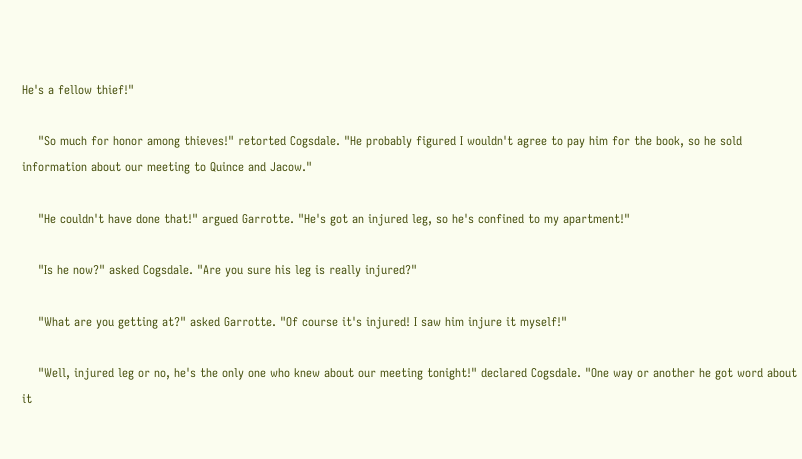He's a fellow thief!"

    "So much for honor among thieves!" retorted Cogsdale. "He probably figured I wouldn't agree to pay him for the book, so he sold information about our meeting to Quince and Jacow."

    "He couldn't have done that!" argued Garrotte. "He's got an injured leg, so he's confined to my apartment!"

    "Is he now?" asked Cogsdale. "Are you sure his leg is really injured?"

    "What are you getting at?" asked Garrotte. "Of course it's injured! I saw him injure it myself!"

    "Well, injured leg or no, he's the only one who knew about our meeting tonight!" declared Cogsdale. "One way or another he got word about it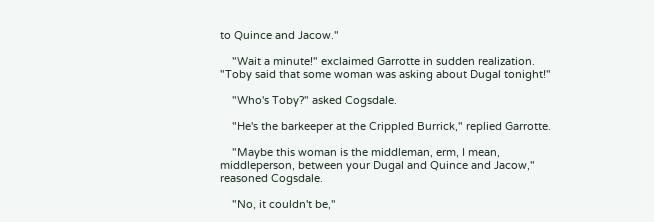to Quince and Jacow."

    "Wait a minute!" exclaimed Garrotte in sudden realization. "Toby said that some woman was asking about Dugal tonight!"

    "Who's Toby?" asked Cogsdale.

    "He's the barkeeper at the Crippled Burrick," replied Garrotte.

    "Maybe this woman is the middleman, erm, I mean, middleperson, between your Dugal and Quince and Jacow," reasoned Cogsdale.

    "No, it couldn't be,"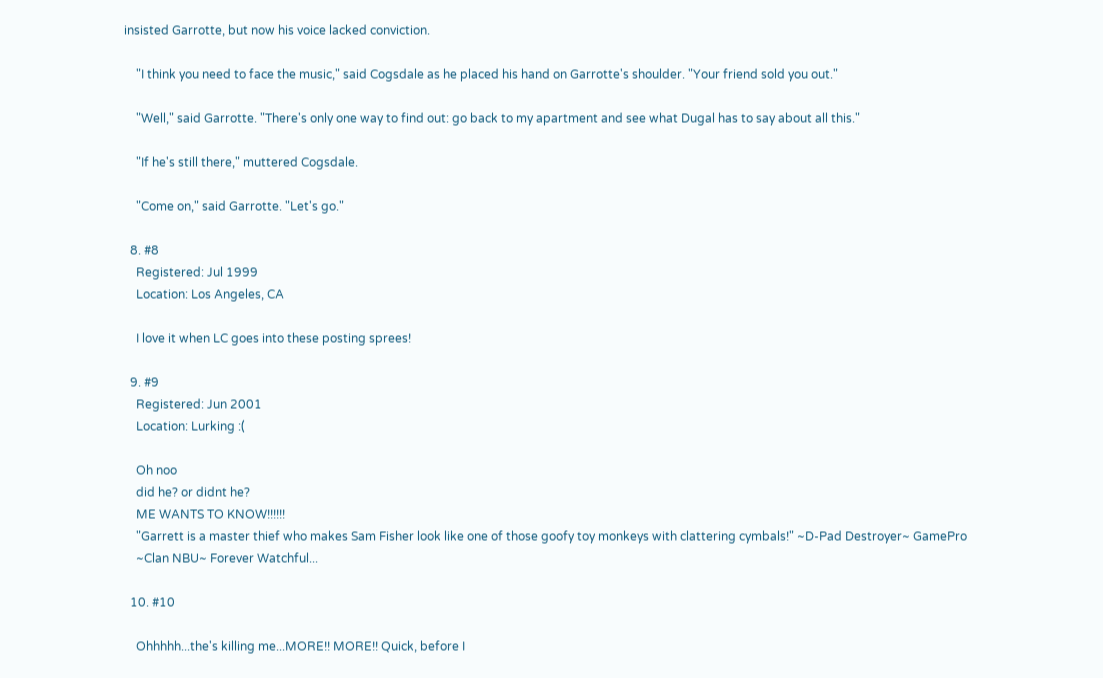insisted Garrotte, but now his voice lacked conviction.

    "I think you need to face the music," said Cogsdale as he placed his hand on Garrotte's shoulder. "Your friend sold you out."

    "Well," said Garrotte. "There's only one way to find out: go back to my apartment and see what Dugal has to say about all this."

    "If he's still there," muttered Cogsdale.

    "Come on," said Garrotte. "Let's go."

  8. #8
    Registered: Jul 1999
    Location: Los Angeles, CA

    I love it when LC goes into these posting sprees!

  9. #9
    Registered: Jun 2001
    Location: Lurking :(

    Oh noo
    did he? or didnt he?
    ME WANTS TO KNOW!!!!!!
    "Garrett is a master thief who makes Sam Fisher look like one of those goofy toy monkeys with clattering cymbals!" ~D-Pad Destroyer~ GamePro
    ~Clan NBU~ Forever Watchful...

  10. #10

    Ohhhhh...the's killing me...MORE!! MORE!! Quick, before I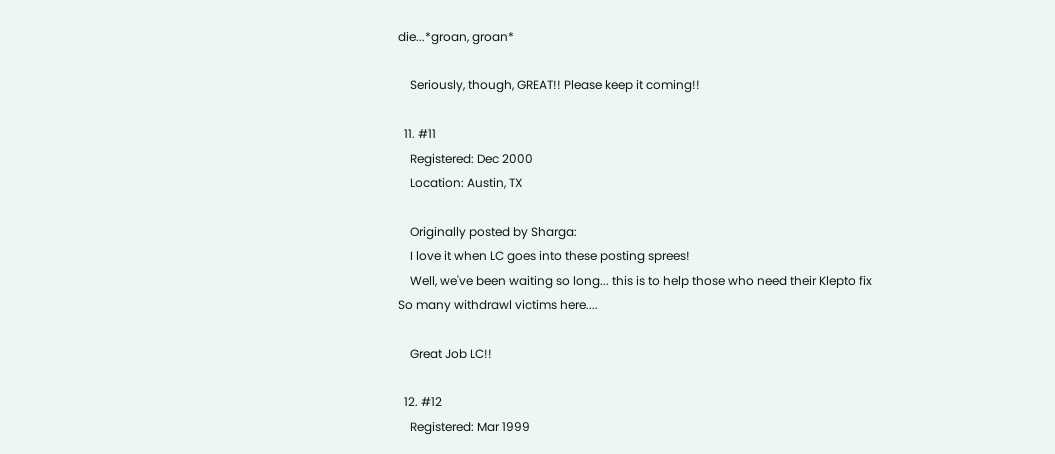die...*groan, groan*

    Seriously, though, GREAT!! Please keep it coming!!

  11. #11
    Registered: Dec 2000
    Location: Austin, TX

    Originally posted by Sharga:
    I love it when LC goes into these posting sprees!
    Well, we've been waiting so long... this is to help those who need their Klepto fix So many withdrawl victims here....

    Great Job LC!!

  12. #12
    Registered: Mar 1999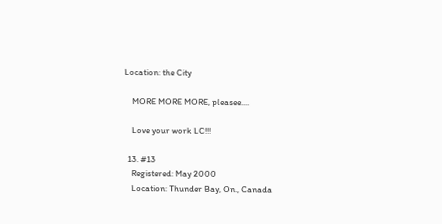Location: the City

    MORE MORE MORE, pleasee....

    Love your work LC!!!

  13. #13
    Registered: May 2000
    Location: Thunder Bay, On., Canada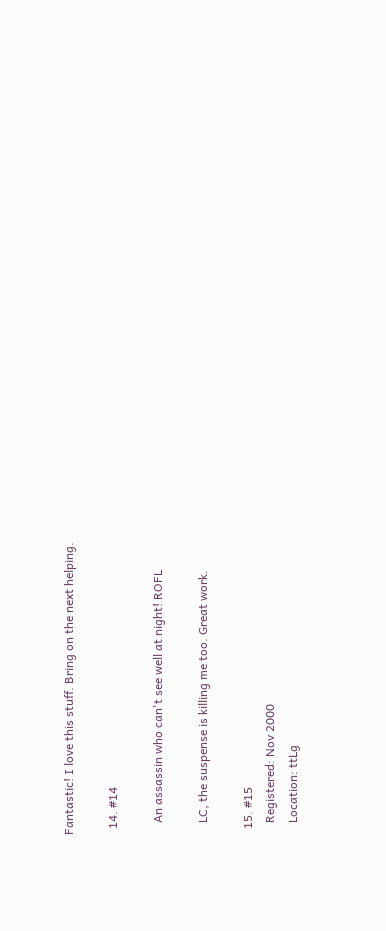Fantastic! I love this stuff. Bring on the next helping.

  14. #14

    An assassin who can't see well at night! ROFL

    LC, the suspense is killing me too. Great work.

  15. #15
    Registered: Nov 2000
    Location: ttLg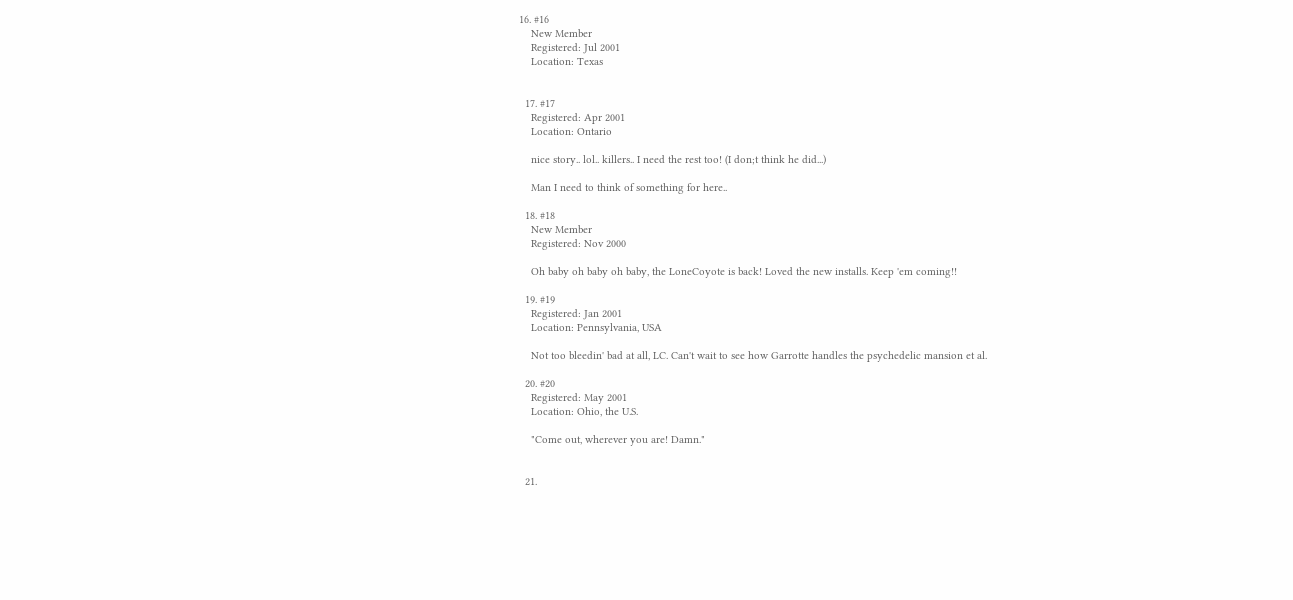16. #16
    New Member
    Registered: Jul 2001
    Location: Texas


  17. #17
    Registered: Apr 2001
    Location: Ontario

    nice story.. lol.. killers.. I need the rest too! (I don;t think he did...)

    Man I need to think of something for here..

  18. #18
    New Member
    Registered: Nov 2000

    Oh baby oh baby oh baby, the LoneCoyote is back! Loved the new installs. Keep 'em coming!!

  19. #19
    Registered: Jan 2001
    Location: Pennsylvania, USA

    Not too bleedin' bad at all, LC. Can't wait to see how Garrotte handles the psychedelic mansion et al.

  20. #20
    Registered: May 2001
    Location: Ohio, the U.S.

    "Come out, wherever you are! Damn."


  21.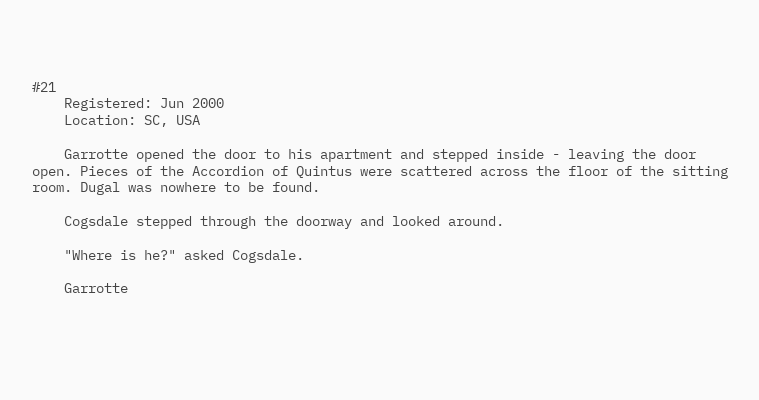#21
    Registered: Jun 2000
    Location: SC, USA

    Garrotte opened the door to his apartment and stepped inside - leaving the door open. Pieces of the Accordion of Quintus were scattered across the floor of the sitting room. Dugal was nowhere to be found.

    Cogsdale stepped through the doorway and looked around.

    "Where is he?" asked Cogsdale.

    Garrotte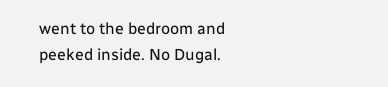went to the bedroom and peeked inside. No Dugal.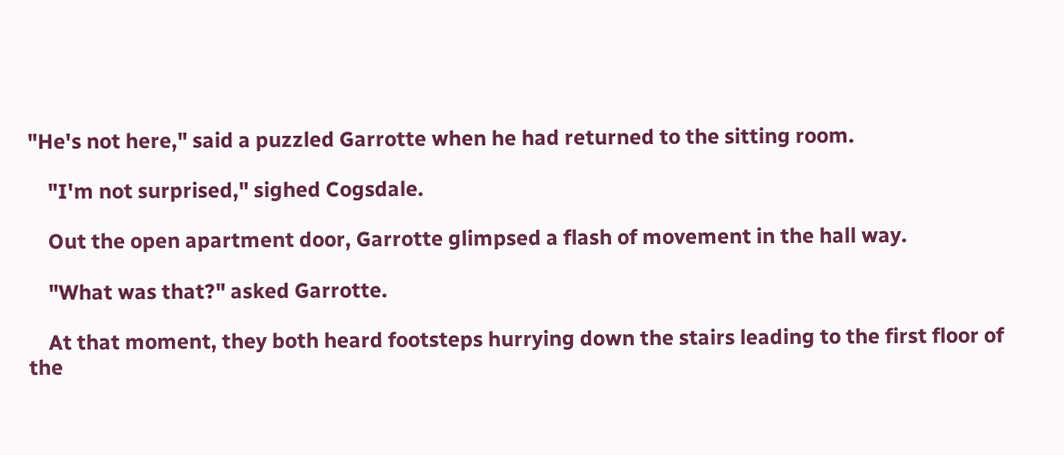"He's not here," said a puzzled Garrotte when he had returned to the sitting room.

    "I'm not surprised," sighed Cogsdale.

    Out the open apartment door, Garrotte glimpsed a flash of movement in the hall way.

    "What was that?" asked Garrotte.

    At that moment, they both heard footsteps hurrying down the stairs leading to the first floor of the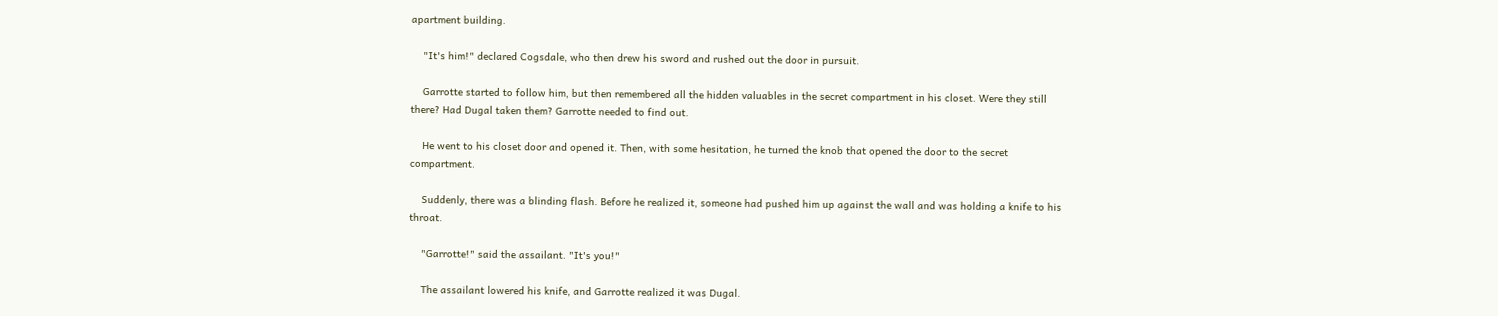apartment building.

    "It's him!" declared Cogsdale, who then drew his sword and rushed out the door in pursuit.

    Garrotte started to follow him, but then remembered all the hidden valuables in the secret compartment in his closet. Were they still there? Had Dugal taken them? Garrotte needed to find out.

    He went to his closet door and opened it. Then, with some hesitation, he turned the knob that opened the door to the secret compartment.

    Suddenly, there was a blinding flash. Before he realized it, someone had pushed him up against the wall and was holding a knife to his throat.

    "Garrotte!" said the assailant. "It's you!"

    The assailant lowered his knife, and Garrotte realized it was Dugal.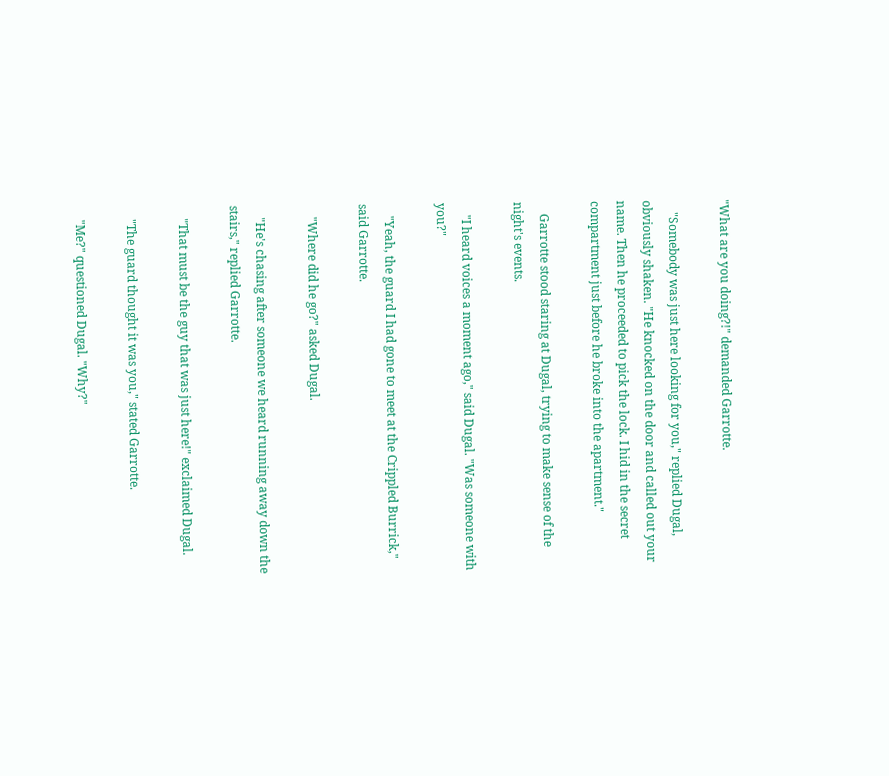"What are you doing?!" demanded Garrotte.

    "Somebody was just here looking for you," replied Dugal, obviously shaken. "He knocked on the door and called out your name. Then he proceeded to pick the lock. I hid in the secret compartment just before he broke into the apartment."

    Garrotte stood staring at Dugal, trying to make sense of the night's events.

    "I heard voices a moment ago," said Dugal. "Was someone with you?"

    "Yeah, the guard I had gone to meet at the Crippled Burrick," said Garrotte.

    "Where did he go?" asked Dugal.

    "He's chasing after someone we heard running away down the stairs," replied Garrotte.

    "That must be the guy that was just here!" exclaimed Dugal.

    "The guard thought it was you," stated Garrotte.

    "Me?" questioned Dugal. "Why?"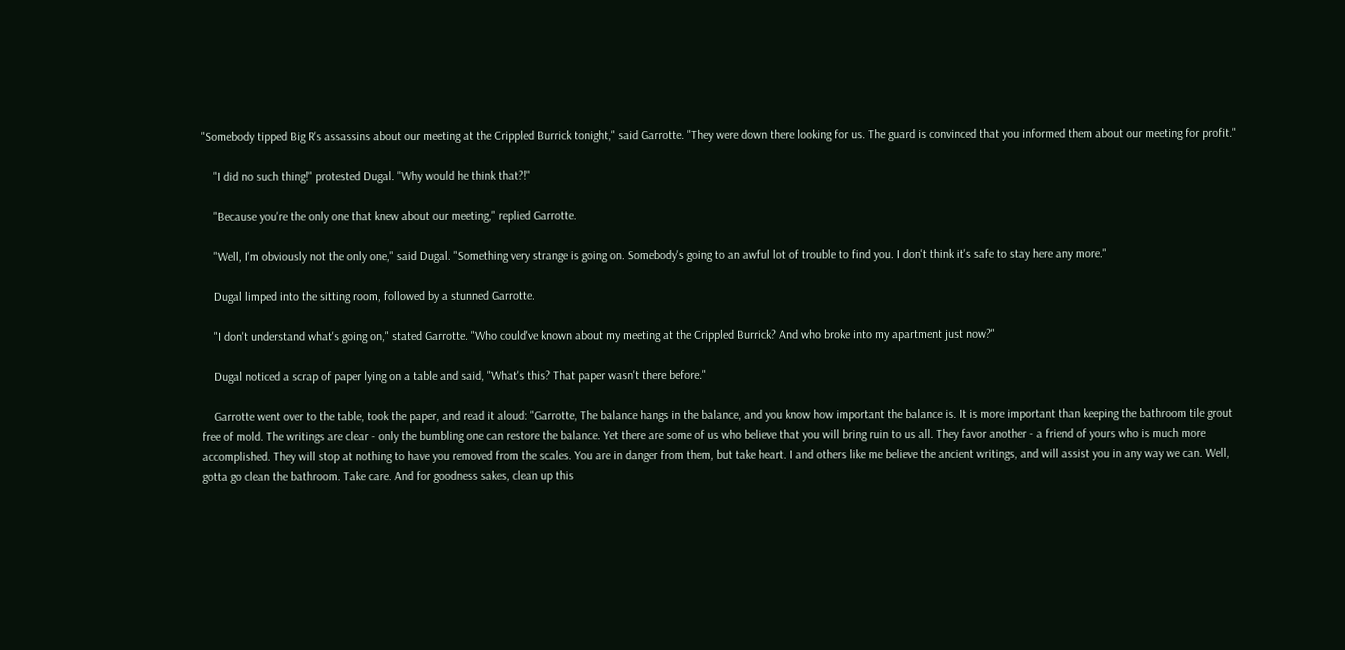"Somebody tipped Big R's assassins about our meeting at the Crippled Burrick tonight," said Garrotte. "They were down there looking for us. The guard is convinced that you informed them about our meeting for profit."

    "I did no such thing!" protested Dugal. "Why would he think that?!"

    "Because you're the only one that knew about our meeting," replied Garrotte.

    "Well, I'm obviously not the only one," said Dugal. "Something very strange is going on. Somebody's going to an awful lot of trouble to find you. I don't think it's safe to stay here any more."

    Dugal limped into the sitting room, followed by a stunned Garrotte.

    "I don't understand what's going on," stated Garrotte. "Who could've known about my meeting at the Crippled Burrick? And who broke into my apartment just now?"

    Dugal noticed a scrap of paper lying on a table and said, "What's this? That paper wasn't there before."

    Garrotte went over to the table, took the paper, and read it aloud: "Garrotte, The balance hangs in the balance, and you know how important the balance is. It is more important than keeping the bathroom tile grout free of mold. The writings are clear - only the bumbling one can restore the balance. Yet there are some of us who believe that you will bring ruin to us all. They favor another - a friend of yours who is much more accomplished. They will stop at nothing to have you removed from the scales. You are in danger from them, but take heart. I and others like me believe the ancient writings, and will assist you in any way we can. Well, gotta go clean the bathroom. Take care. And for goodness sakes, clean up this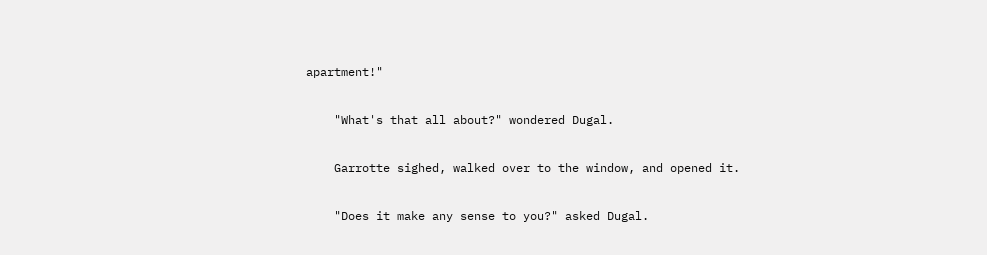apartment!"

    "What's that all about?" wondered Dugal.

    Garrotte sighed, walked over to the window, and opened it.

    "Does it make any sense to you?" asked Dugal.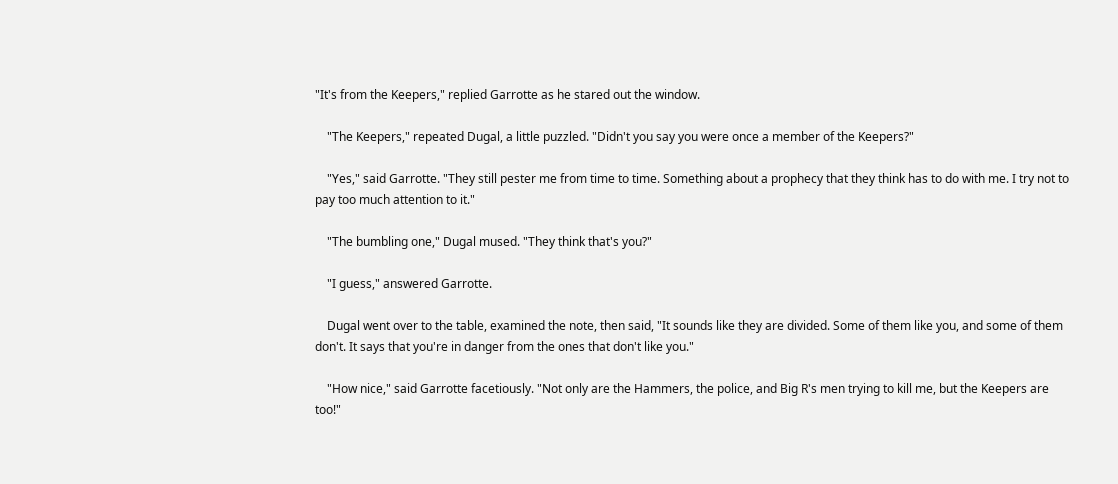"It's from the Keepers," replied Garrotte as he stared out the window.

    "The Keepers," repeated Dugal, a little puzzled. "Didn't you say you were once a member of the Keepers?"

    "Yes," said Garrotte. "They still pester me from time to time. Something about a prophecy that they think has to do with me. I try not to pay too much attention to it."

    "The bumbling one," Dugal mused. "They think that's you?"

    "I guess," answered Garrotte.

    Dugal went over to the table, examined the note, then said, "It sounds like they are divided. Some of them like you, and some of them don't. It says that you're in danger from the ones that don't like you."

    "How nice," said Garrotte facetiously. "Not only are the Hammers, the police, and Big R's men trying to kill me, but the Keepers are too!"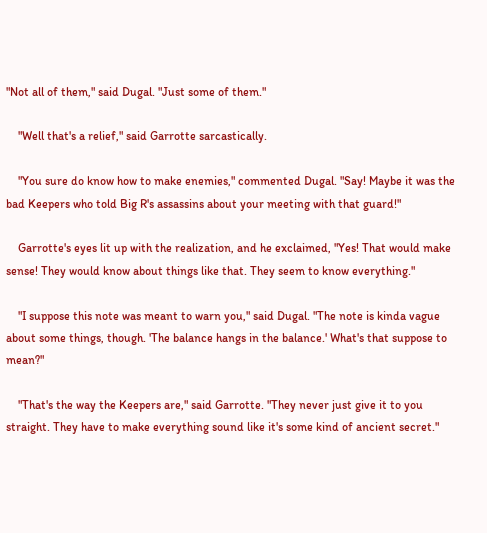"Not all of them," said Dugal. "Just some of them."

    "Well that's a relief," said Garrotte sarcastically.

    "You sure do know how to make enemies," commented Dugal. "Say! Maybe it was the bad Keepers who told Big R's assassins about your meeting with that guard!"

    Garrotte's eyes lit up with the realization, and he exclaimed, "Yes! That would make sense! They would know about things like that. They seem to know everything."

    "I suppose this note was meant to warn you," said Dugal. "The note is kinda vague about some things, though. 'The balance hangs in the balance.' What's that suppose to mean?"

    "That's the way the Keepers are," said Garrotte. "They never just give it to you straight. They have to make everything sound like it's some kind of ancient secret."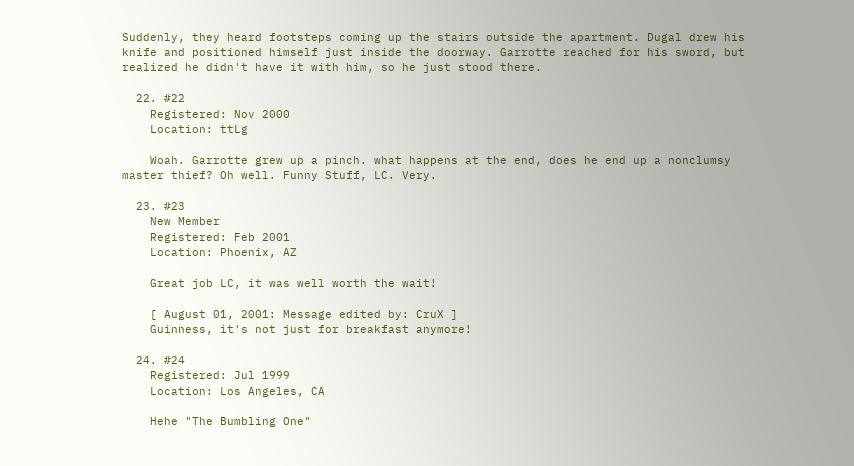Suddenly, they heard footsteps coming up the stairs outside the apartment. Dugal drew his knife and positioned himself just inside the doorway. Garrotte reached for his sword, but realized he didn't have it with him, so he just stood there.

  22. #22
    Registered: Nov 2000
    Location: ttLg

    Woah. Garrotte grew up a pinch. what happens at the end, does he end up a nonclumsy master thief? Oh well. Funny Stuff, LC. Very.

  23. #23
    New Member
    Registered: Feb 2001
    Location: Phoenix, AZ

    Great job LC, it was well worth the wait!

    [ August 01, 2001: Message edited by: CruX ]
    Guinness, it's not just for breakfast anymore!

  24. #24
    Registered: Jul 1999
    Location: Los Angeles, CA

    Hehe "The Bumbling One"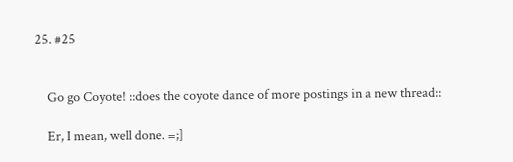25. #25


    Go go Coyote! ::does the coyote dance of more postings in a new thread::

    Er, I mean, well done. =;]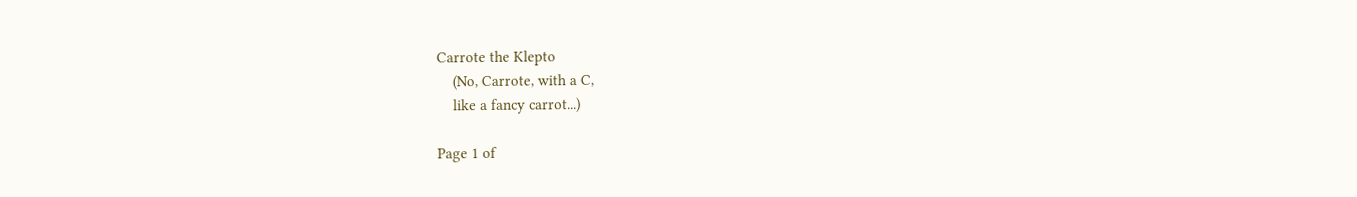Carrote the Klepto
    (No, Carrote, with a C,
    like a fancy carrot...)

Page 1 of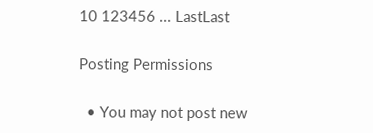10 123456 ... LastLast

Posting Permissions

  • You may not post new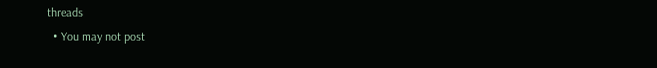threads
  • You may not post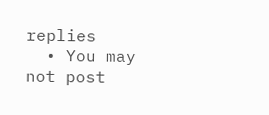replies
  • You may not post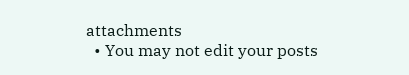attachments
  • You may not edit your posts